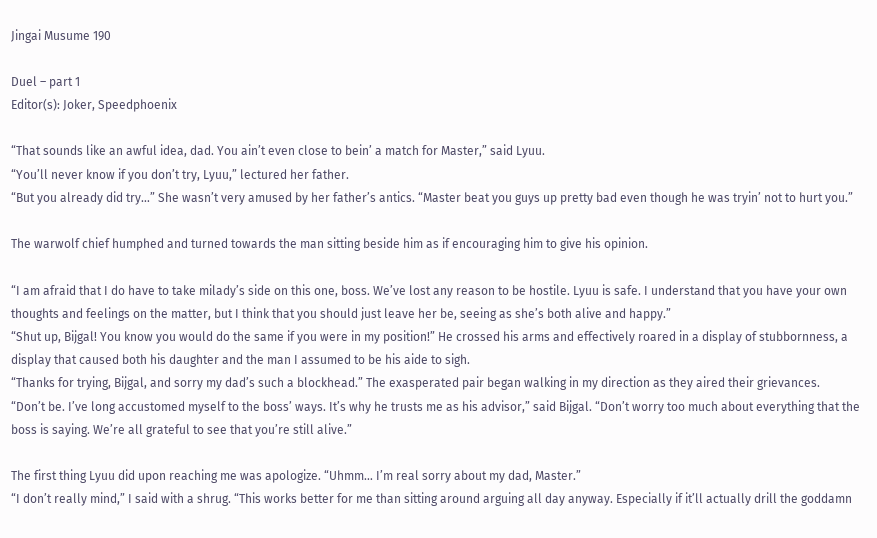Jingai Musume 190

Duel – part 1
Editor(s): Joker, Speedphoenix

“That sounds like an awful idea, dad. You ain’t even close to bein’ a match for Master,” said Lyuu.
“You’ll never know if you don’t try, Lyuu,” lectured her father.
“But you already did try…” She wasn’t very amused by her father’s antics. “Master beat you guys up pretty bad even though he was tryin’ not to hurt you.”

The warwolf chief humphed and turned towards the man sitting beside him as if encouraging him to give his opinion.

“I am afraid that I do have to take milady’s side on this one, boss. We’ve lost any reason to be hostile. Lyuu is safe. I understand that you have your own thoughts and feelings on the matter, but I think that you should just leave her be, seeing as she’s both alive and happy.”
“Shut up, Bijgal! You know you would do the same if you were in my position!” He crossed his arms and effectively roared in a display of stubbornness, a display that caused both his daughter and the man I assumed to be his aide to sigh.
“Thanks for trying, Bijgal, and sorry my dad’s such a blockhead.” The exasperated pair began walking in my direction as they aired their grievances.
“Don’t be. I’ve long accustomed myself to the boss’ ways. It’s why he trusts me as his advisor,” said Bijgal. “Don’t worry too much about everything that the boss is saying. We’re all grateful to see that you’re still alive.”

The first thing Lyuu did upon reaching me was apologize. “Uhmm… I’m real sorry about my dad, Master.”
“I don’t really mind,” I said with a shrug. “This works better for me than sitting around arguing all day anyway. Especially if it’ll actually drill the goddamn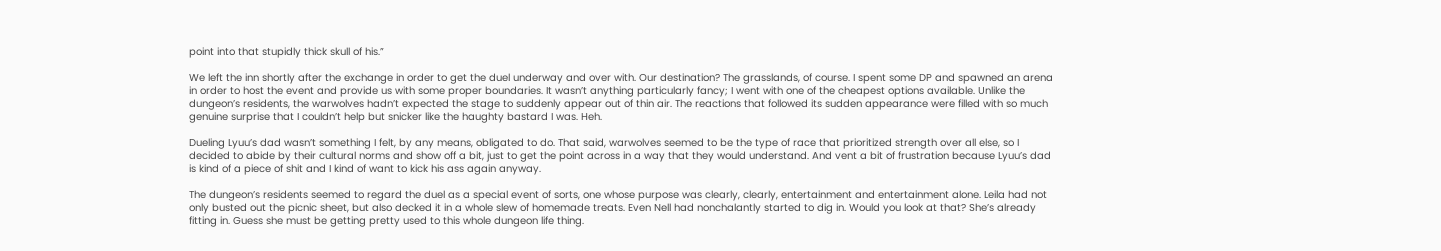point into that stupidly thick skull of his.”

We left the inn shortly after the exchange in order to get the duel underway and over with. Our destination? The grasslands, of course. I spent some DP and spawned an arena in order to host the event and provide us with some proper boundaries. It wasn’t anything particularly fancy; I went with one of the cheapest options available. Unlike the dungeon’s residents, the warwolves hadn’t expected the stage to suddenly appear out of thin air. The reactions that followed its sudden appearance were filled with so much genuine surprise that I couldn’t help but snicker like the haughty bastard I was. Heh.

Dueling Lyuu’s dad wasn’t something I felt, by any means, obligated to do. That said, warwolves seemed to be the type of race that prioritized strength over all else, so I decided to abide by their cultural norms and show off a bit, just to get the point across in a way that they would understand. And vent a bit of frustration because Lyuu’s dad is kind of a piece of shit and I kind of want to kick his ass again anyway.

The dungeon’s residents seemed to regard the duel as a special event of sorts, one whose purpose was clearly, clearly, entertainment and entertainment alone. Leila had not only busted out the picnic sheet, but also decked it in a whole slew of homemade treats. Even Nell had nonchalantly started to dig in. Would you look at that? She’s already fitting in. Guess she must be getting pretty used to this whole dungeon life thing.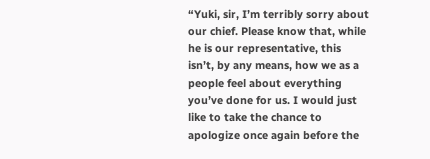“Yuki, sir, I’m terribly sorry about our chief. Please know that, while he is our representative, this isn’t, by any means, how we as a people feel about everything you’ve done for us. I would just like to take the chance to apologize once again before the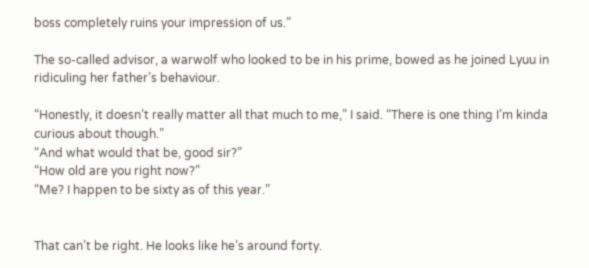boss completely ruins your impression of us.”

The so-called advisor, a warwolf who looked to be in his prime, bowed as he joined Lyuu in ridiculing her father’s behaviour.

“Honestly, it doesn’t really matter all that much to me,” I said. “There is one thing I’m kinda curious about though.”
“And what would that be, good sir?”
“How old are you right now?”
“Me? I happen to be sixty as of this year.”


That can’t be right. He looks like he’s around forty.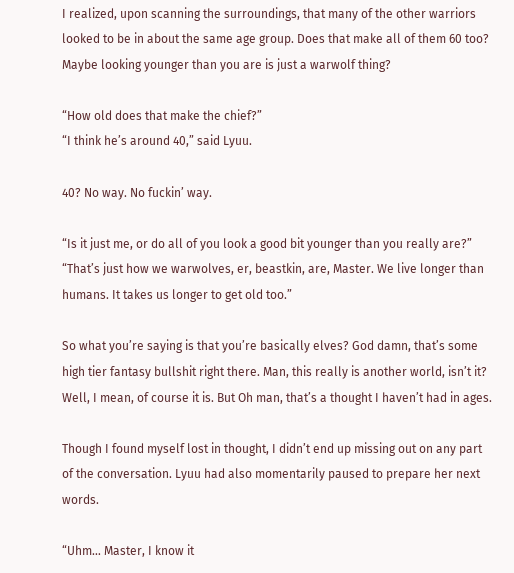I realized, upon scanning the surroundings, that many of the other warriors looked to be in about the same age group. Does that make all of them 60 too? Maybe looking younger than you are is just a warwolf thing?

“How old does that make the chief?”
“I think he’s around 40,” said Lyuu.

40? No way. No fuckin’ way.

“Is it just me, or do all of you look a good bit younger than you really are?”
“That’s just how we warwolves, er, beastkin, are, Master. We live longer than humans. It takes us longer to get old too.”

So what you’re saying is that you’re basically elves? God damn, that’s some high tier fantasy bullshit right there. Man, this really is another world, isn’t it? Well, I mean, of course it is. But Oh man, that’s a thought I haven’t had in ages.

Though I found myself lost in thought, I didn’t end up missing out on any part of the conversation. Lyuu had also momentarily paused to prepare her next words.

“Uhm… Master, I know it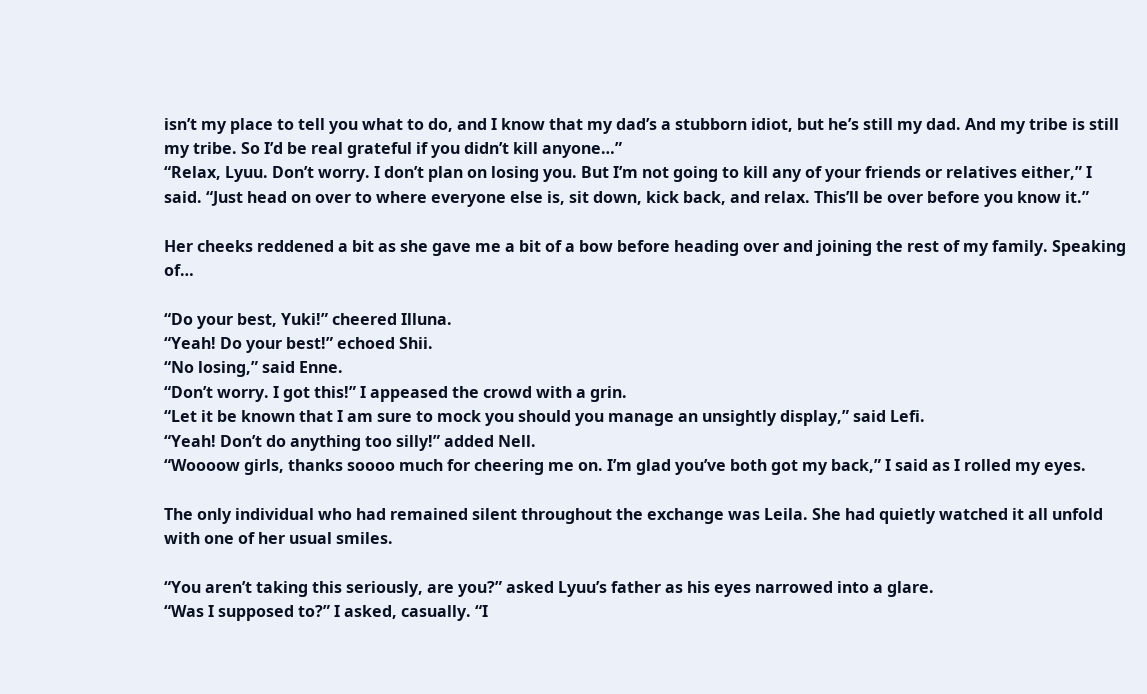isn’t my place to tell you what to do, and I know that my dad’s a stubborn idiot, but he’s still my dad. And my tribe is still my tribe. So I’d be real grateful if you didn’t kill anyone…”
“Relax, Lyuu. Don’t worry. I don’t plan on losing you. But I’m not going to kill any of your friends or relatives either,” I said. “Just head on over to where everyone else is, sit down, kick back, and relax. This’ll be over before you know it.”

Her cheeks reddened a bit as she gave me a bit of a bow before heading over and joining the rest of my family. Speaking of…

“Do your best, Yuki!” cheered Illuna.
“Yeah! Do your best!” echoed Shii.
“No losing,” said Enne.
“Don’t worry. I got this!” I appeased the crowd with a grin.
“Let it be known that I am sure to mock you should you manage an unsightly display,” said Lefi.
“Yeah! Don’t do anything too silly!” added Nell.
“Woooow girls, thanks soooo much for cheering me on. I’m glad you’ve both got my back,” I said as I rolled my eyes.

The only individual who had remained silent throughout the exchange was Leila. She had quietly watched it all unfold with one of her usual smiles.

“You aren’t taking this seriously, are you?” asked Lyuu’s father as his eyes narrowed into a glare.
“Was I supposed to?” I asked, casually. “I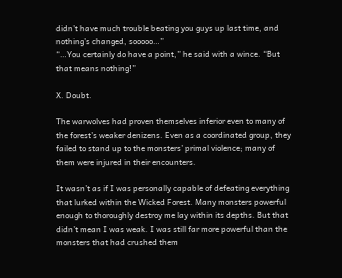didn’t have much trouble beating you guys up last time, and nothing’s changed, sooooo…”
“…You certainly do have a point,” he said with a wince. “But that means nothing!”

X. Doubt.

The warwolves had proven themselves inferior even to many of the forest’s weaker denizens. Even as a coordinated group, they failed to stand up to the monsters’ primal violence; many of them were injured in their encounters.

It wasn’t as if I was personally capable of defeating everything that lurked within the Wicked Forest. Many monsters powerful enough to thoroughly destroy me lay within its depths. But that didn’t mean I was weak. I was still far more powerful than the monsters that had crushed them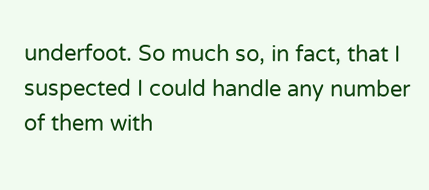underfoot. So much so, in fact, that I suspected I could handle any number of them with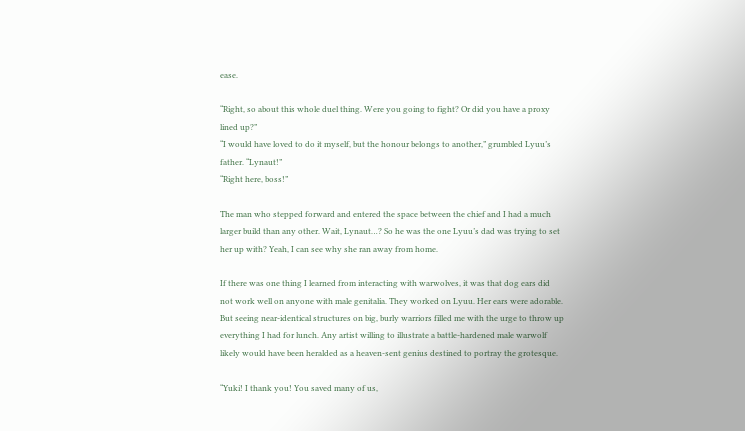ease.

“Right, so about this whole duel thing. Were you going to fight? Or did you have a proxy lined up?”
“I would have loved to do it myself, but the honour belongs to another,” grumbled Lyuu’s father. “Lynaut!”
“Right here, boss!”

The man who stepped forward and entered the space between the chief and I had a much larger build than any other. Wait, Lynaut…? So he was the one Lyuu’s dad was trying to set her up with? Yeah, I can see why she ran away from home.

If there was one thing I learned from interacting with warwolves, it was that dog ears did not work well on anyone with male genitalia. They worked on Lyuu. Her ears were adorable. But seeing near-identical structures on big, burly warriors filled me with the urge to throw up everything I had for lunch. Any artist willing to illustrate a battle-hardened male warwolf likely would have been heralded as a heaven-sent genius destined to portray the grotesque.

“Yuki! I thank you! You saved many of us,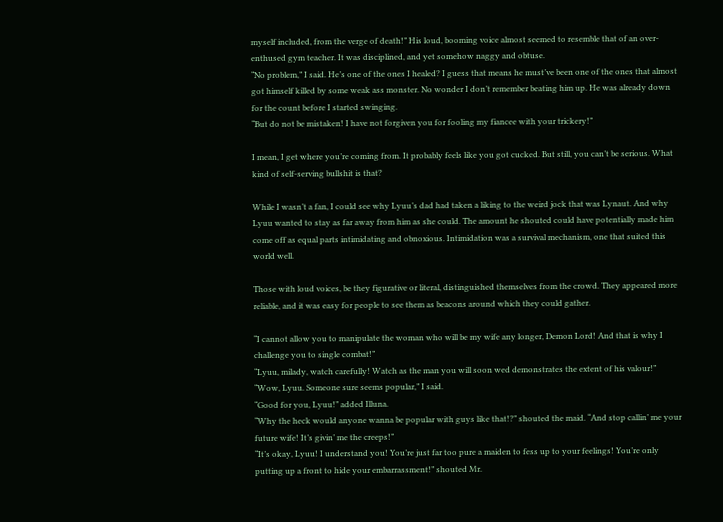myself included, from the verge of death!” His loud, booming voice almost seemed to resemble that of an over-enthused gym teacher. It was disciplined, and yet somehow naggy and obtuse.
“No problem,” I said. He’s one of the ones I healed? I guess that means he must’ve been one of the ones that almost got himself killed by some weak ass monster. No wonder I don’t remember beating him up. He was already down for the count before I started swinging.
“But do not be mistaken! I have not forgiven you for fooling my fiancee with your trickery!”

I mean, I get where you’re coming from. It probably feels like you got cucked. But still, you can’t be serious. What kind of self-serving bullshit is that?

While I wasn’t a fan, I could see why Lyuu’s dad had taken a liking to the weird jock that was Lynaut. And why Lyuu wanted to stay as far away from him as she could. The amount he shouted could have potentially made him come off as equal parts intimidating and obnoxious. Intimidation was a survival mechanism, one that suited this world well.

Those with loud voices, be they figurative or literal, distinguished themselves from the crowd. They appeared more reliable, and it was easy for people to see them as beacons around which they could gather.

“I cannot allow you to manipulate the woman who will be my wife any longer, Demon Lord! And that is why I challenge you to single combat!”
“Lyuu, milady, watch carefully! Watch as the man you will soon wed demonstrates the extent of his valour!”
“Wow, Lyuu. Someone sure seems popular,” I said.
“Good for you, Lyuu!” added Illuna.
“Why the heck would anyone wanna be popular with guys like that!?” shouted the maid. “And stop callin’ me your future wife! It’s givin’ me the creeps!”
“It’s okay, Lyuu! I understand you! You’re just far too pure a maiden to fess up to your feelings! You’re only putting up a front to hide your embarrassment!” shouted Mr.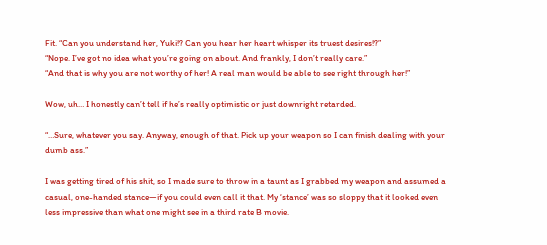Fit. “Can you understand her, Yuki!? Can you hear her heart whisper its truest desires!?”
“Nope. I’ve got no idea what you’re going on about. And frankly, I don’t really care.”
“And that is why you are not worthy of her! A real man would be able to see right through her!”

Wow, uh… I honestly can’t tell if he’s really optimistic or just downright retarded.

“…Sure, whatever you say. Anyway, enough of that. Pick up your weapon so I can finish dealing with your dumb ass.”

I was getting tired of his shit, so I made sure to throw in a taunt as I grabbed my weapon and assumed a casual, one-handed stance—if you could even call it that. My ‘stance’ was so sloppy that it looked even less impressive than what one might see in a third rate B movie.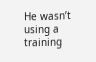He wasn’t using a training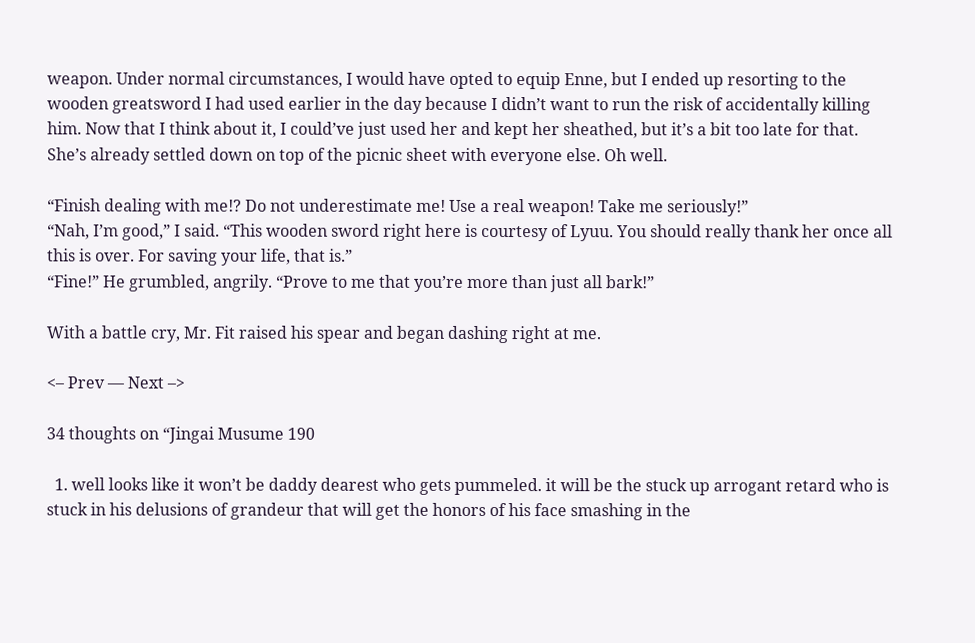weapon. Under normal circumstances, I would have opted to equip Enne, but I ended up resorting to the wooden greatsword I had used earlier in the day because I didn’t want to run the risk of accidentally killing him. Now that I think about it, I could’ve just used her and kept her sheathed, but it’s a bit too late for that. She’s already settled down on top of the picnic sheet with everyone else. Oh well.

“Finish dealing with me!? Do not underestimate me! Use a real weapon! Take me seriously!”
“Nah, I’m good,” I said. “This wooden sword right here is courtesy of Lyuu. You should really thank her once all this is over. For saving your life, that is.”
“Fine!” He grumbled, angrily. “Prove to me that you’re more than just all bark!”

With a battle cry, Mr. Fit raised his spear and began dashing right at me.

<– Prev — Next –>

34 thoughts on “Jingai Musume 190

  1. well looks like it won’t be daddy dearest who gets pummeled. it will be the stuck up arrogant retard who is stuck in his delusions of grandeur that will get the honors of his face smashing in the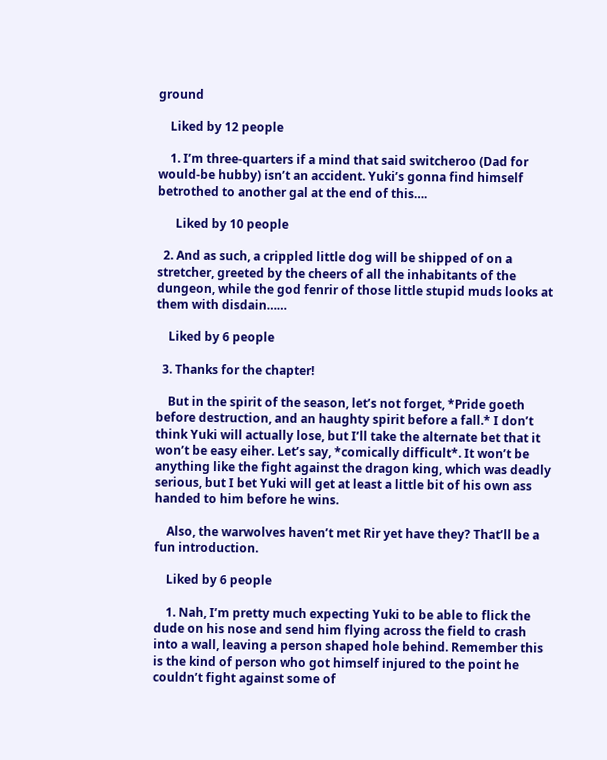ground

    Liked by 12 people

    1. I’m three-quarters if a mind that said switcheroo (Dad for would-be hubby) isn’t an accident. Yuki’s gonna find himself betrothed to another gal at the end of this….

      Liked by 10 people

  2. And as such, a crippled little dog will be shipped of on a stretcher, greeted by the cheers of all the inhabitants of the dungeon, while the god fenrir of those little stupid muds looks at them with disdain……

    Liked by 6 people

  3. Thanks for the chapter!

    But in the spirit of the season, let’s not forget, *Pride goeth before destruction, and an haughty spirit before a fall.* I don’t think Yuki will actually lose, but I’ll take the alternate bet that it won’t be easy eiher. Let’s say, *comically difficult*. It won’t be anything like the fight against the dragon king, which was deadly serious, but I bet Yuki will get at least a little bit of his own ass handed to him before he wins.

    Also, the warwolves haven’t met Rir yet have they? That’ll be a fun introduction.

    Liked by 6 people

    1. Nah, I’m pretty much expecting Yuki to be able to flick the dude on his nose and send him flying across the field to crash into a wall, leaving a person shaped hole behind. Remember this is the kind of person who got himself injured to the point he couldn’t fight against some of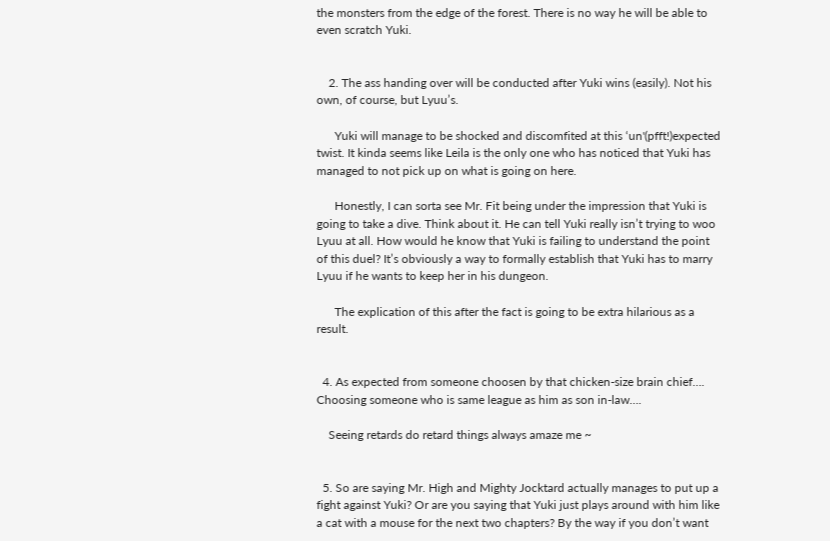the monsters from the edge of the forest. There is no way he will be able to even scratch Yuki.


    2. The ass handing over will be conducted after Yuki wins (easily). Not his own, of course, but Lyuu’s.

      Yuki will manage to be shocked and discomfited at this ‘un'(pfft!)expected twist. It kinda seems like Leila is the only one who has noticed that Yuki has managed to not pick up on what is going on here.

      Honestly, I can sorta see Mr. Fit being under the impression that Yuki is going to take a dive. Think about it. He can tell Yuki really isn’t trying to woo Lyuu at all. How would he know that Yuki is failing to understand the point of this duel? It’s obviously a way to formally establish that Yuki has to marry Lyuu if he wants to keep her in his dungeon.

      The explication of this after the fact is going to be extra hilarious as a result.


  4. As expected from someone choosen by that chicken-size brain chief…. Choosing someone who is same league as him as son in-law….

    Seeing retards do retard things always amaze me ~


  5. So are saying Mr. High and Mighty Jocktard actually manages to put up a fight against Yuki? Or are you saying that Yuki just plays around with him like a cat with a mouse for the next two chapters? By the way if you don’t want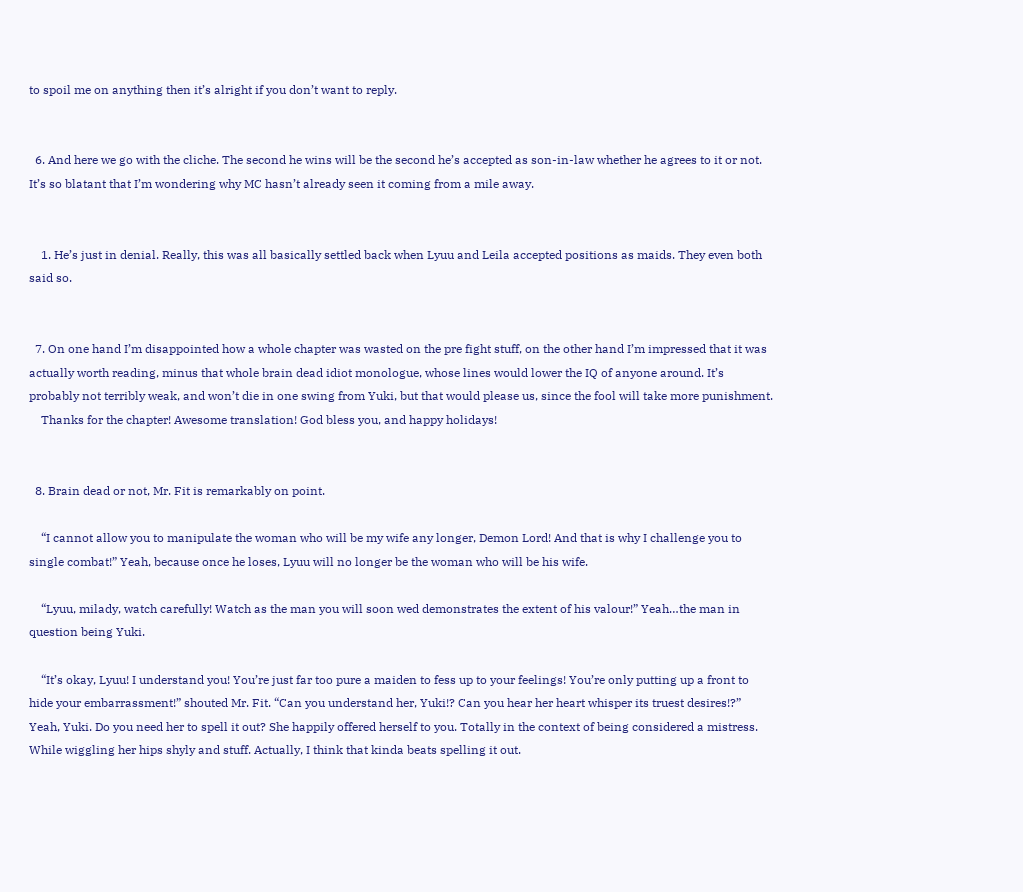to spoil me on anything then it’s alright if you don’t want to reply.


  6. And here we go with the cliche. The second he wins will be the second he’s accepted as son-in-law whether he agrees to it or not. It’s so blatant that I’m wondering why MC hasn’t already seen it coming from a mile away.


    1. He’s just in denial. Really, this was all basically settled back when Lyuu and Leila accepted positions as maids. They even both said so.


  7. On one hand I’m disappointed how a whole chapter was wasted on the pre fight stuff, on the other hand I’m impressed that it was actually worth reading, minus that whole brain dead idiot monologue, whose lines would lower the IQ of anyone around. It’s probably not terribly weak, and won’t die in one swing from Yuki, but that would please us, since the fool will take more punishment.
    Thanks for the chapter! Awesome translation! God bless you, and happy holidays!


  8. Brain dead or not, Mr. Fit is remarkably on point.

    “I cannot allow you to manipulate the woman who will be my wife any longer, Demon Lord! And that is why I challenge you to single combat!” Yeah, because once he loses, Lyuu will no longer be the woman who will be his wife.

    “Lyuu, milady, watch carefully! Watch as the man you will soon wed demonstrates the extent of his valour!” Yeah…the man in question being Yuki.

    “It’s okay, Lyuu! I understand you! You’re just far too pure a maiden to fess up to your feelings! You’re only putting up a front to hide your embarrassment!” shouted Mr. Fit. “Can you understand her, Yuki!? Can you hear her heart whisper its truest desires!?” Yeah, Yuki. Do you need her to spell it out? She happily offered herself to you. Totally in the context of being considered a mistress. While wiggling her hips shyly and stuff. Actually, I think that kinda beats spelling it out.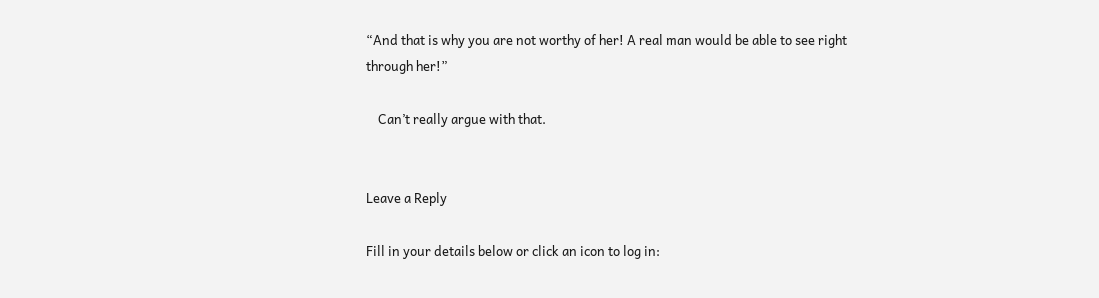“And that is why you are not worthy of her! A real man would be able to see right through her!”

    Can’t really argue with that.


Leave a Reply

Fill in your details below or click an icon to log in: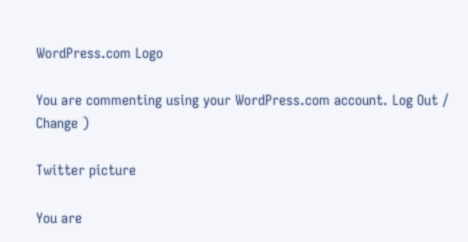WordPress.com Logo

You are commenting using your WordPress.com account. Log Out /  Change )

Twitter picture

You are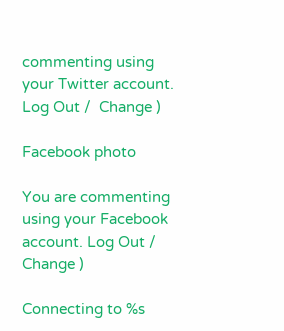commenting using your Twitter account. Log Out /  Change )

Facebook photo

You are commenting using your Facebook account. Log Out /  Change )

Connecting to %s